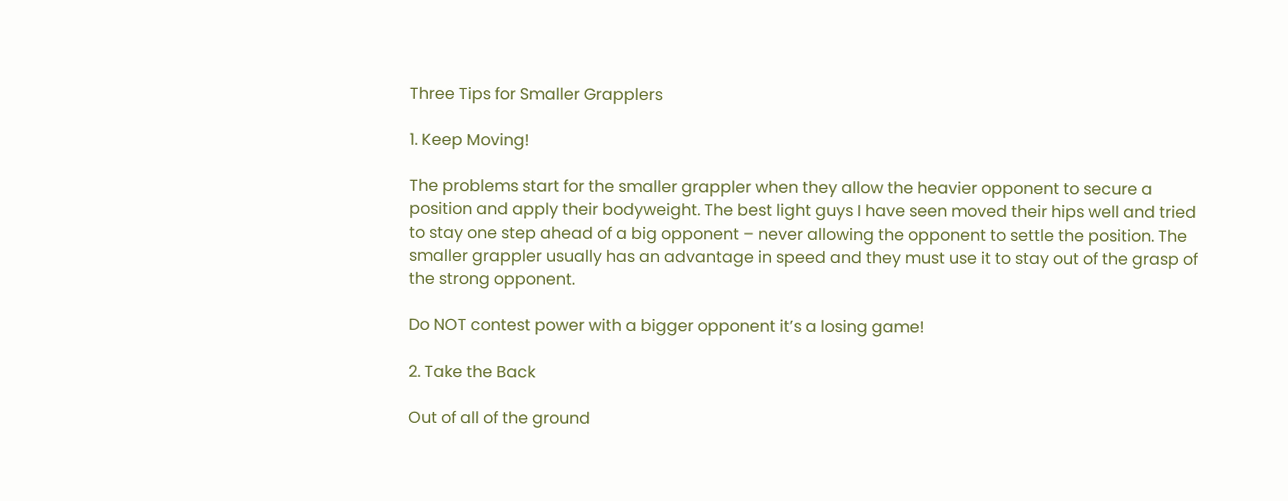Three Tips for Smaller Grapplers

1. Keep Moving!

The problems start for the smaller grappler when they allow the heavier opponent to secure a position and apply their bodyweight. The best light guys I have seen moved their hips well and tried to stay one step ahead of a big opponent – never allowing the opponent to settle the position. The smaller grappler usually has an advantage in speed and they must use it to stay out of the grasp of the strong opponent.

Do NOT contest power with a bigger opponent it’s a losing game!

2. Take the Back

Out of all of the ground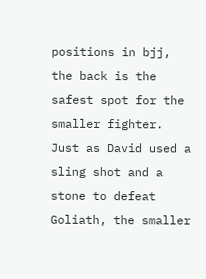positions in bjj, the back is the safest spot for the smaller fighter. Just as David used a sling shot and a stone to defeat Goliath, the smaller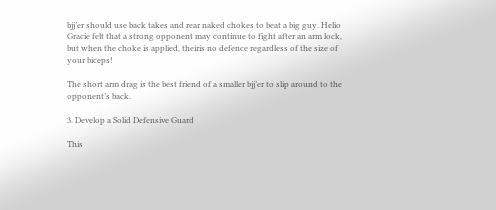bjj’er should use back takes and rear naked chokes to beat a big guy. Helio Gracie felt that a strong opponent may continue to fight after an arm lock, but when the choke is applied, theiris no defence regardless of the size of your biceps!

The short arm drag is the best friend of a smaller bjj’er to slip around to the opponent’s back.

3. Develop a Solid Defensive Guard

This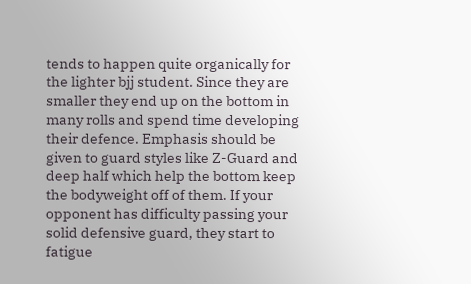tends to happen quite organically for the lighter bjj student. Since they are smaller they end up on the bottom in many rolls and spend time developing their defence. Emphasis should be given to guard styles like Z-Guard and deep half which help the bottom keep the bodyweight off of them. If your opponent has difficulty passing your solid defensive guard, they start to fatigue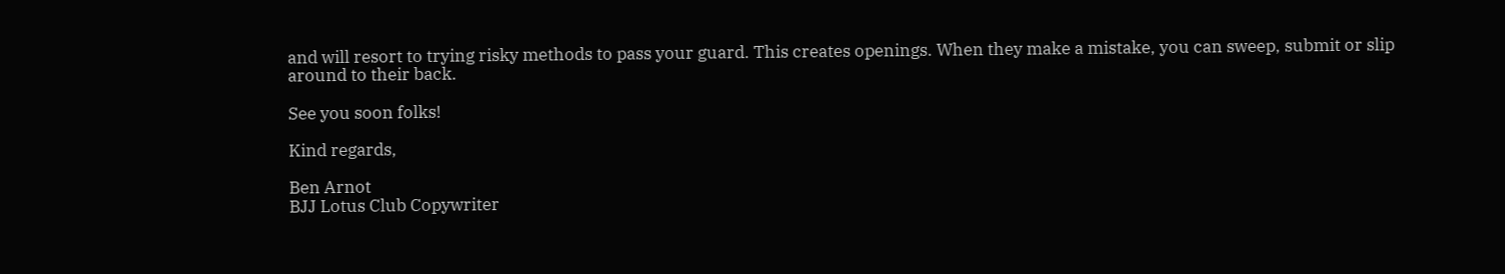and will resort to trying risky methods to pass your guard. This creates openings. When they make a mistake, you can sweep, submit or slip around to their back.

See you soon folks!

Kind regards,

Ben Arnot
BJJ Lotus Club Copywriter